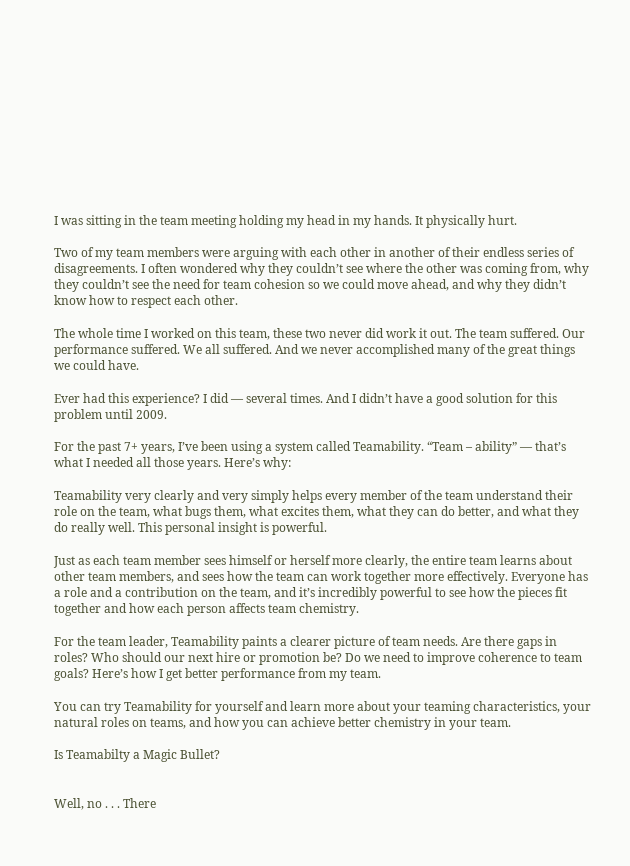I was sitting in the team meeting holding my head in my hands. It physically hurt.

Two of my team members were arguing with each other in another of their endless series of disagreements. I often wondered why they couldn’t see where the other was coming from, why they couldn’t see the need for team cohesion so we could move ahead, and why they didn’t know how to respect each other.

The whole time I worked on this team, these two never did work it out. The team suffered. Our performance suffered. We all suffered. And we never accomplished many of the great things we could have.

Ever had this experience? I did — several times. And I didn’t have a good solution for this problem until 2009.

For the past 7+ years, I’ve been using a system called Teamability. “Team – ability” — that’s what I needed all those years. Here’s why:

Teamability very clearly and very simply helps every member of the team understand their role on the team, what bugs them, what excites them, what they can do better, and what they do really well. This personal insight is powerful.

Just as each team member sees himself or herself more clearly, the entire team learns about other team members, and sees how the team can work together more effectively. Everyone has a role and a contribution on the team, and it’s incredibly powerful to see how the pieces fit together and how each person affects team chemistry.

For the team leader, Teamability paints a clearer picture of team needs. Are there gaps in roles? Who should our next hire or promotion be? Do we need to improve coherence to team goals? Here’s how I get better performance from my team.

You can try Teamability for yourself and learn more about your teaming characteristics, your natural roles on teams, and how you can achieve better chemistry in your team.

Is Teamabilty a Magic Bullet?


Well, no . . . There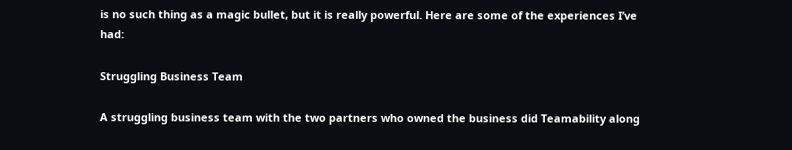is no such thing as a magic bullet, but it is really powerful. Here are some of the experiences I’ve had:

Struggling Business Team

A struggling business team with the two partners who owned the business did Teamability along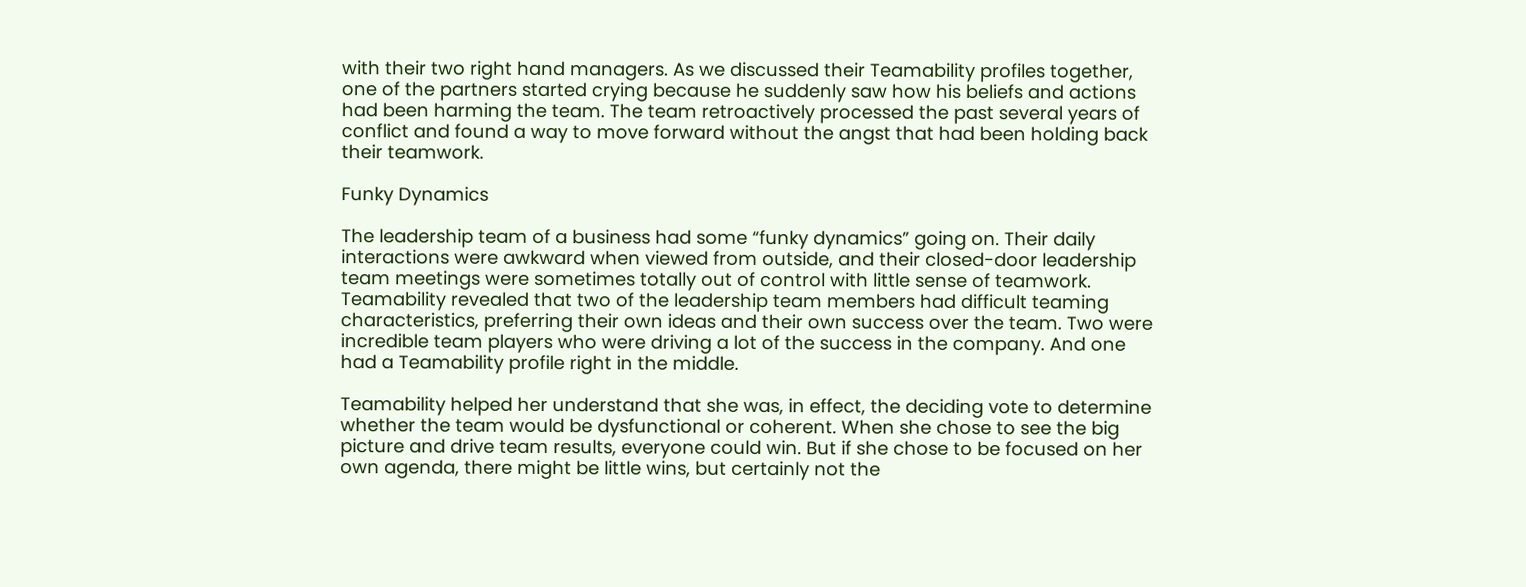with their two right hand managers. As we discussed their Teamability profiles together, one of the partners started crying because he suddenly saw how his beliefs and actions had been harming the team. The team retroactively processed the past several years of conflict and found a way to move forward without the angst that had been holding back their teamwork.

Funky Dynamics

The leadership team of a business had some “funky dynamics” going on. Their daily interactions were awkward when viewed from outside, and their closed-door leadership team meetings were sometimes totally out of control with little sense of teamwork. Teamability revealed that two of the leadership team members had difficult teaming characteristics, preferring their own ideas and their own success over the team. Two were incredible team players who were driving a lot of the success in the company. And one had a Teamability profile right in the middle.

Teamability helped her understand that she was, in effect, the deciding vote to determine whether the team would be dysfunctional or coherent. When she chose to see the big picture and drive team results, everyone could win. But if she chose to be focused on her own agenda, there might be little wins, but certainly not the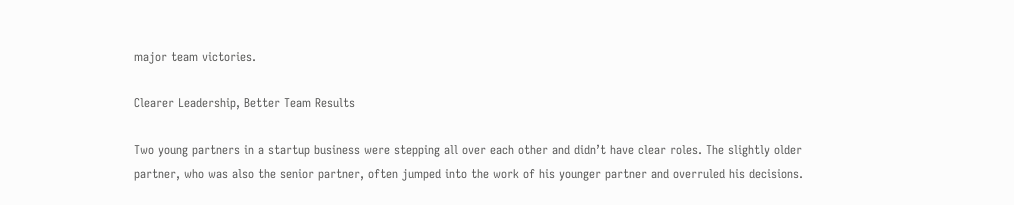major team victories.

Clearer Leadership, Better Team Results

Two young partners in a startup business were stepping all over each other and didn’t have clear roles. The slightly older partner, who was also the senior partner, often jumped into the work of his younger partner and overruled his decisions.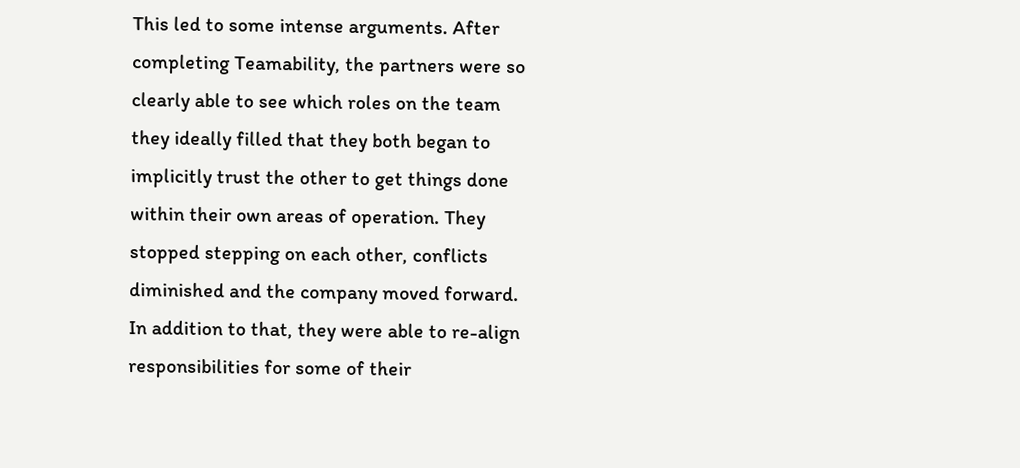This led to some intense arguments. After completing Teamability, the partners were so clearly able to see which roles on the team they ideally filled that they both began to implicitly trust the other to get things done within their own areas of operation. They stopped stepping on each other, conflicts diminished and the company moved forward. In addition to that, they were able to re-align responsibilities for some of their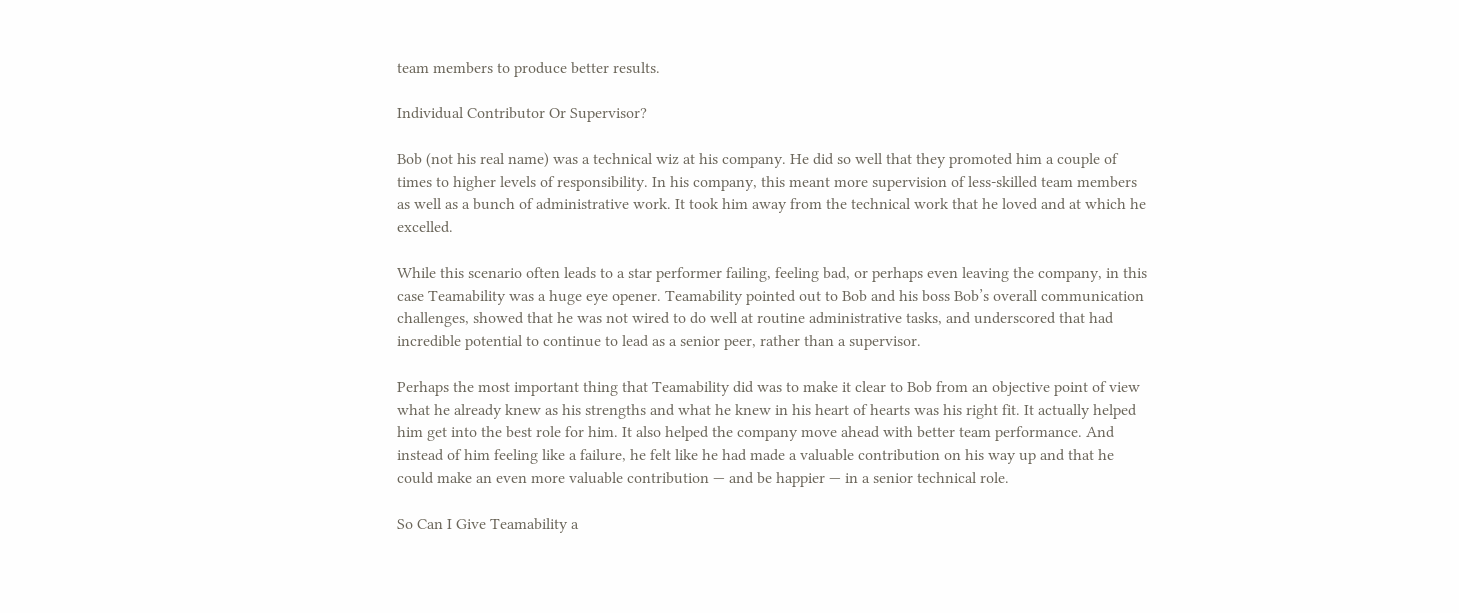team members to produce better results.

Individual Contributor Or Supervisor?

Bob (not his real name) was a technical wiz at his company. He did so well that they promoted him a couple of times to higher levels of responsibility. In his company, this meant more supervision of less-skilled team members as well as a bunch of administrative work. It took him away from the technical work that he loved and at which he excelled.

While this scenario often leads to a star performer failing, feeling bad, or perhaps even leaving the company, in this case Teamability was a huge eye opener. Teamability pointed out to Bob and his boss Bob’s overall communication challenges, showed that he was not wired to do well at routine administrative tasks, and underscored that had incredible potential to continue to lead as a senior peer, rather than a supervisor.

Perhaps the most important thing that Teamability did was to make it clear to Bob from an objective point of view what he already knew as his strengths and what he knew in his heart of hearts was his right fit. It actually helped him get into the best role for him. It also helped the company move ahead with better team performance. And instead of him feeling like a failure, he felt like he had made a valuable contribution on his way up and that he could make an even more valuable contribution — and be happier — in a senior technical role.

So Can I Give Teamability a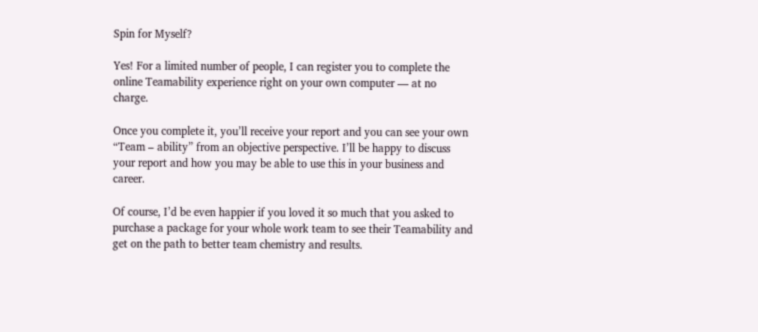Spin for Myself?

Yes! For a limited number of people, I can register you to complete the online Teamability experience right on your own computer — at no charge.

Once you complete it, you’ll receive your report and you can see your own “Team – ability” from an objective perspective. I’ll be happy to discuss your report and how you may be able to use this in your business and career.

Of course, I’d be even happier if you loved it so much that you asked to purchase a package for your whole work team to see their Teamability and get on the path to better team chemistry and results.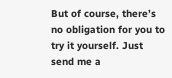But of course, there’s no obligation for you to try it yourself. Just send me a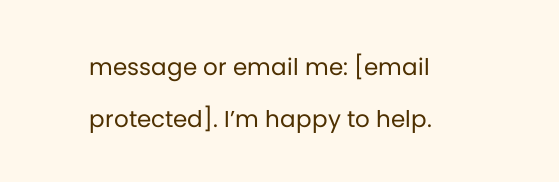message or email me: [email protected]. I’m happy to help.